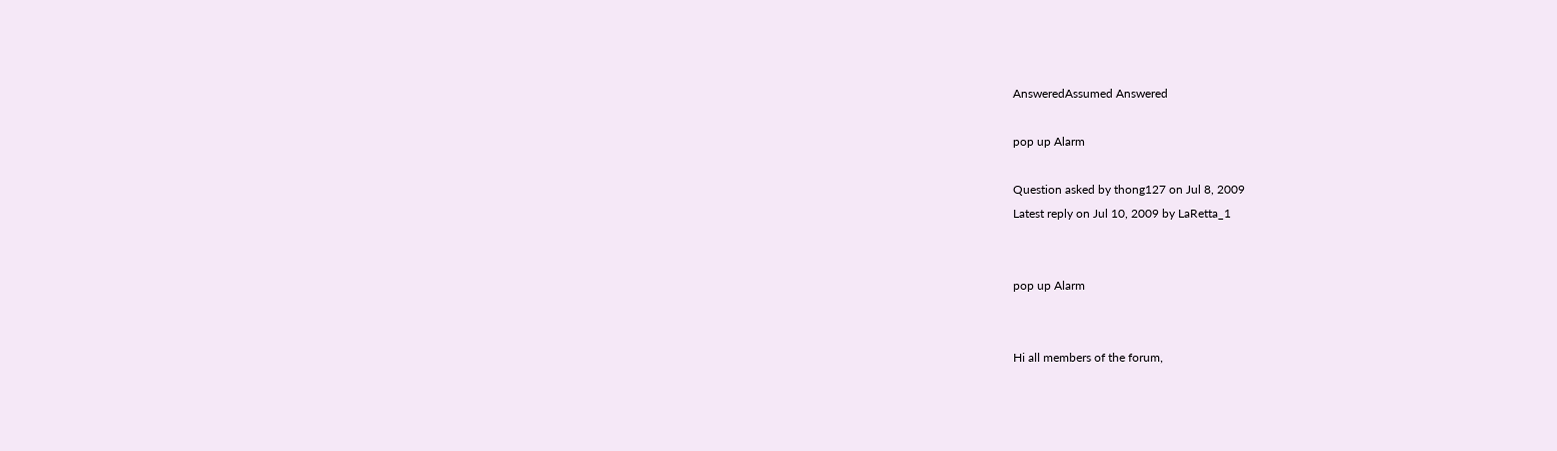AnsweredAssumed Answered

pop up Alarm

Question asked by thong127 on Jul 8, 2009
Latest reply on Jul 10, 2009 by LaRetta_1


pop up Alarm


Hi all members of the forum,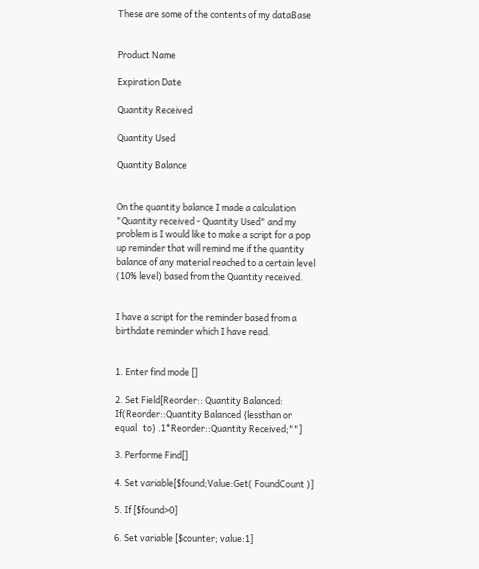These are some of the contents of my dataBase


Product Name

Expiration Date

Quantity Received

Quantity Used

Quantity Balance


On the quantity balance I made a calculation "Quantity received - Quantity Used" and my problem is I would like to make a script for a pop up reminder that will remind me if the quantity balance of any material reached to a certain level (10% level) based from the Quantity received.


I have a script for the reminder based from a birthdate reminder which I have read.


1. Enter find mode []

2. Set Field[Reorder:: Quantity Balanced: If(Reorder::Quantity Balanced {lessthan or equal   to} .1*Reorder::Quantity Received;""]

3. Performe Find[]

4. Set variable[$found;Value:Get( FoundCount )]

5. If [$found>0]

6. Set variable [$counter; value:1]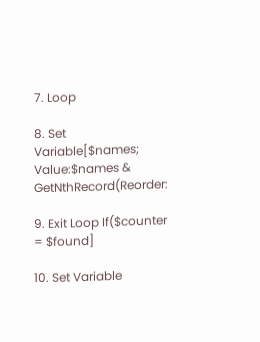7. Loop

8. Set Variable[$names; Value:$names & GetNthRecord(Reorder:

9. Exit Loop If($counter = $found]

10. Set Variable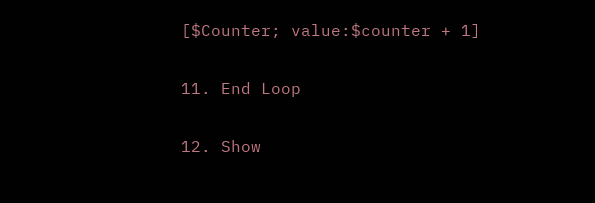[$Counter; value:$counter + 1]

11. End Loop

12. Show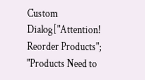Custom Dialog["Attention! Reorder Products"; "Products Need to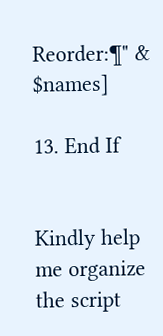Reorder:¶" & $names]

13. End If


Kindly help me organize the script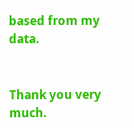based from my data.


Thank you very much.